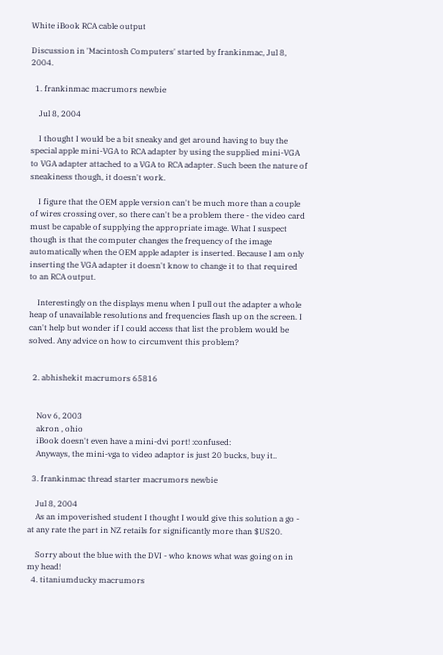White iBook RCA cable output

Discussion in 'Macintosh Computers' started by frankinmac, Jul 8, 2004.

  1. frankinmac macrumors newbie

    Jul 8, 2004

    I thought I would be a bit sneaky and get around having to buy the special apple mini-VGA to RCA adapter by using the supplied mini-VGA to VGA adapter attached to a VGA to RCA adapter. Such been the nature of sneakiness though, it doesn't work.

    I figure that the OEM apple version can't be much more than a couple of wires crossing over, so there can't be a problem there - the video card must be capable of supplying the appropriate image. What I suspect though is that the computer changes the frequency of the image automatically when the OEM apple adapter is inserted. Because I am only inserting the VGA adapter it doesn't know to change it to that required to an RCA output.

    Interestingly on the displays menu when I pull out the adapter a whole heap of unavailable resolutions and frequencies flash up on the screen. I can't help but wonder if I could access that list the problem would be solved. Any advice on how to circumvent this problem?


  2. abhishekit macrumors 65816


    Nov 6, 2003
    akron , ohio
    iBook doesn't even have a mini-dvi port! :confused:
    Anyways, the mini-vga to video adaptor is just 20 bucks, buy it..

  3. frankinmac thread starter macrumors newbie

    Jul 8, 2004
    As an impoverished student I thought I would give this solution a go - at any rate the part in NZ retails for significantly more than $US20.

    Sorry about the blue with the DVI - who knows what was going on in my head!
  4. titaniumducky macrumors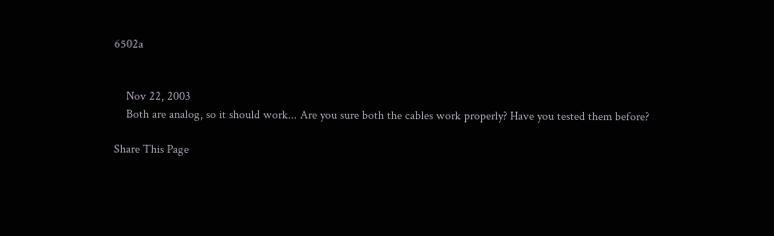6502a


    Nov 22, 2003
    Both are analog, so it should work... Are you sure both the cables work properly? Have you tested them before?

Share This Page